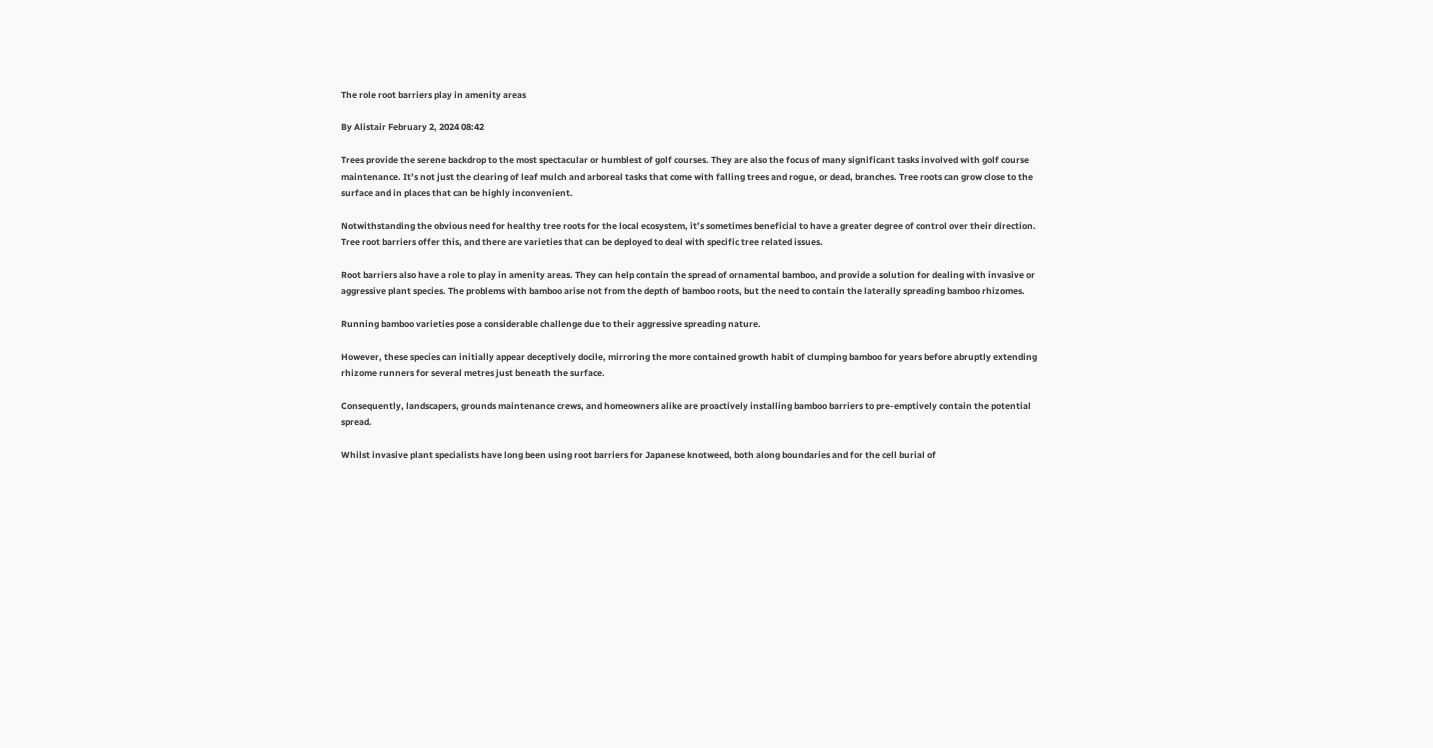The role root barriers play in amenity areas

By Alistair February 2, 2024 08:42

Trees provide the serene backdrop to the most spectacular or humblest of golf courses. They are also the focus of many significant tasks involved with golf course maintenance. It’s not just the clearing of leaf mulch and arboreal tasks that come with falling trees and rogue, or dead, branches. Tree roots can grow close to the surface and in places that can be highly inconvenient.

Notwithstanding the obvious need for healthy tree roots for the local ecosystem, it’s sometimes beneficial to have a greater degree of control over their direction. Tree root barriers offer this, and there are varieties that can be deployed to deal with specific tree related issues.

Root barriers also have a role to play in amenity areas. They can help contain the spread of ornamental bamboo, and provide a solution for dealing with invasive or aggressive plant species. The problems with bamboo arise not from the depth of bamboo roots, but the need to contain the laterally spreading bamboo rhizomes.

Running bamboo varieties pose a considerable challenge due to their aggressive spreading nature.

However, these species can initially appear deceptively docile, mirroring the more contained growth habit of clumping bamboo for years before abruptly extending rhizome runners for several metres just beneath the surface.

Consequently, landscapers, grounds maintenance crews, and homeowners alike are proactively installing bamboo barriers to pre-emptively contain the potential spread.

Whilst invasive plant specialists have long been using root barriers for Japanese knotweed, both along boundaries and for the cell burial of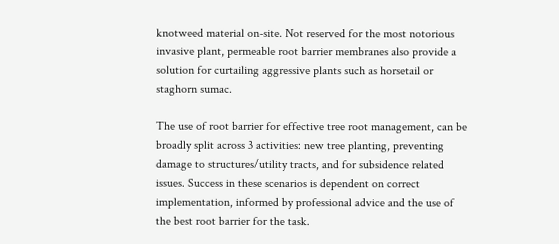knotweed material on-site. Not reserved for the most notorious invasive plant, permeable root barrier membranes also provide a solution for curtailing aggressive plants such as horsetail or staghorn sumac.

The use of root barrier for effective tree root management, can be broadly split across 3 activities: new tree planting, preventing damage to structures/utility tracts, and for subsidence related issues. Success in these scenarios is dependent on correct implementation, informed by professional advice and the use of the best root barrier for the task.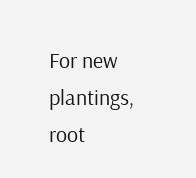For new plantings, root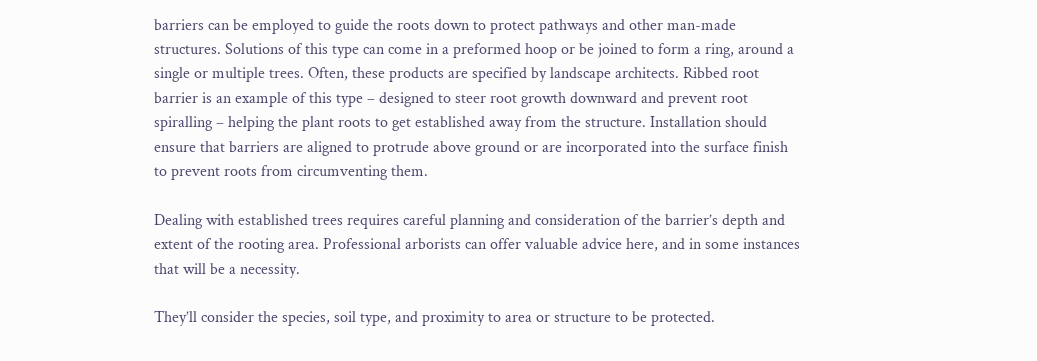barriers can be employed to guide the roots down to protect pathways and other man-made structures. Solutions of this type can come in a preformed hoop or be joined to form a ring, around a single or multiple trees. Often, these products are specified by landscape architects. Ribbed root barrier is an example of this type – designed to steer root growth downward and prevent root spiralling – helping the plant roots to get established away from the structure. Installation should ensure that barriers are aligned to protrude above ground or are incorporated into the surface finish to prevent roots from circumventing them.

Dealing with established trees requires careful planning and consideration of the barrier’s depth and extent of the rooting area. Professional arborists can offer valuable advice here, and in some instances that will be a necessity.

They’ll consider the species, soil type, and proximity to area or structure to be protected.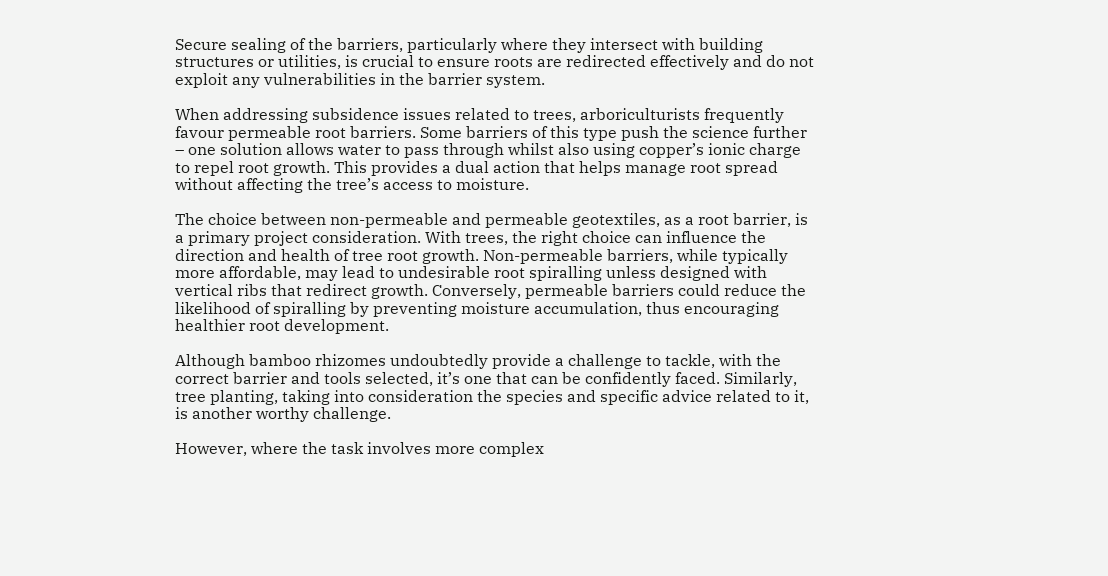Secure sealing of the barriers, particularly where they intersect with building structures or utilities, is crucial to ensure roots are redirected effectively and do not exploit any vulnerabilities in the barrier system.

When addressing subsidence issues related to trees, arboriculturists frequently favour permeable root barriers. Some barriers of this type push the science further – one solution allows water to pass through whilst also using copper’s ionic charge to repel root growth. This provides a dual action that helps manage root spread without affecting the tree’s access to moisture.

The choice between non-permeable and permeable geotextiles, as a root barrier, is a primary project consideration. With trees, the right choice can influence the direction and health of tree root growth. Non-permeable barriers, while typically more affordable, may lead to undesirable root spiralling unless designed with vertical ribs that redirect growth. Conversely, permeable barriers could reduce the likelihood of spiralling by preventing moisture accumulation, thus encouraging healthier root development.

Although bamboo rhizomes undoubtedly provide a challenge to tackle, with the correct barrier and tools selected, it’s one that can be confidently faced. Similarly, tree planting, taking into consideration the species and specific advice related to it, is another worthy challenge.

However, where the task involves more complex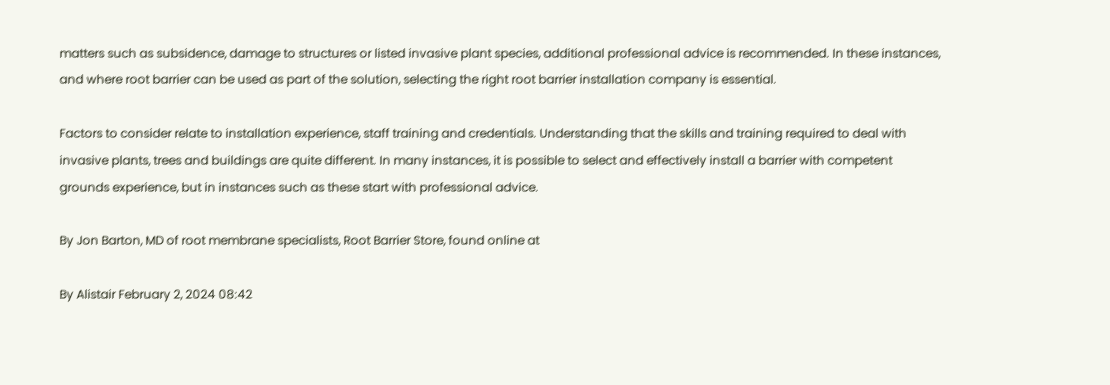matters such as subsidence, damage to structures or listed invasive plant species, additional professional advice is recommended. In these instances, and where root barrier can be used as part of the solution, selecting the right root barrier installation company is essential.

Factors to consider relate to installation experience, staff training and credentials. Understanding that the skills and training required to deal with invasive plants, trees and buildings are quite different. In many instances, it is possible to select and effectively install a barrier with competent grounds experience, but in instances such as these start with professional advice.

By Jon Barton, MD of root membrane specialists, Root Barrier Store, found online at

By Alistair February 2, 2024 08:42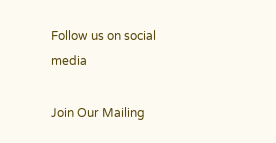Follow us on social media

Join Our Mailing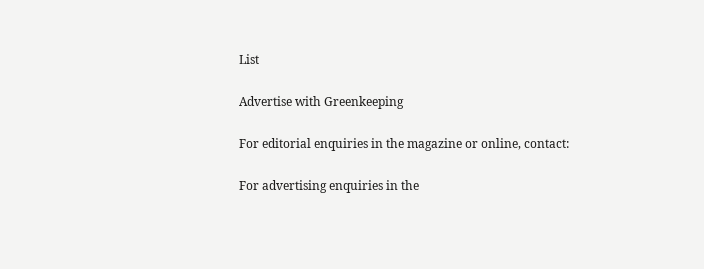List

Advertise with Greenkeeping

For editorial enquiries in the magazine or online, contact:

For advertising enquiries in the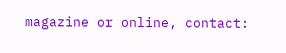magazine or online, contact: